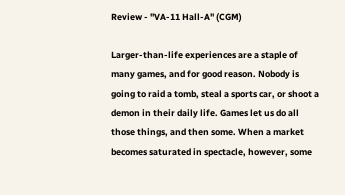Review - "VA-11 Hall-A" (CGM)

Larger-than-life experiences are a staple of many games, and for good reason. Nobody is going to raid a tomb, steal a sports car, or shoot a demon in their daily life. Games let us do all those things, and then some. When a market becomes saturated in spectacle, however, some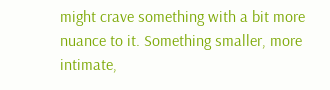might crave something with a bit more nuance to it. Something smaller, more intimate,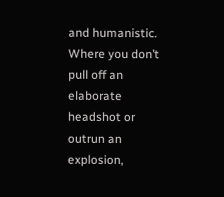and humanistic. Where you don’t pull off an elaborate headshot or outrun an explosion,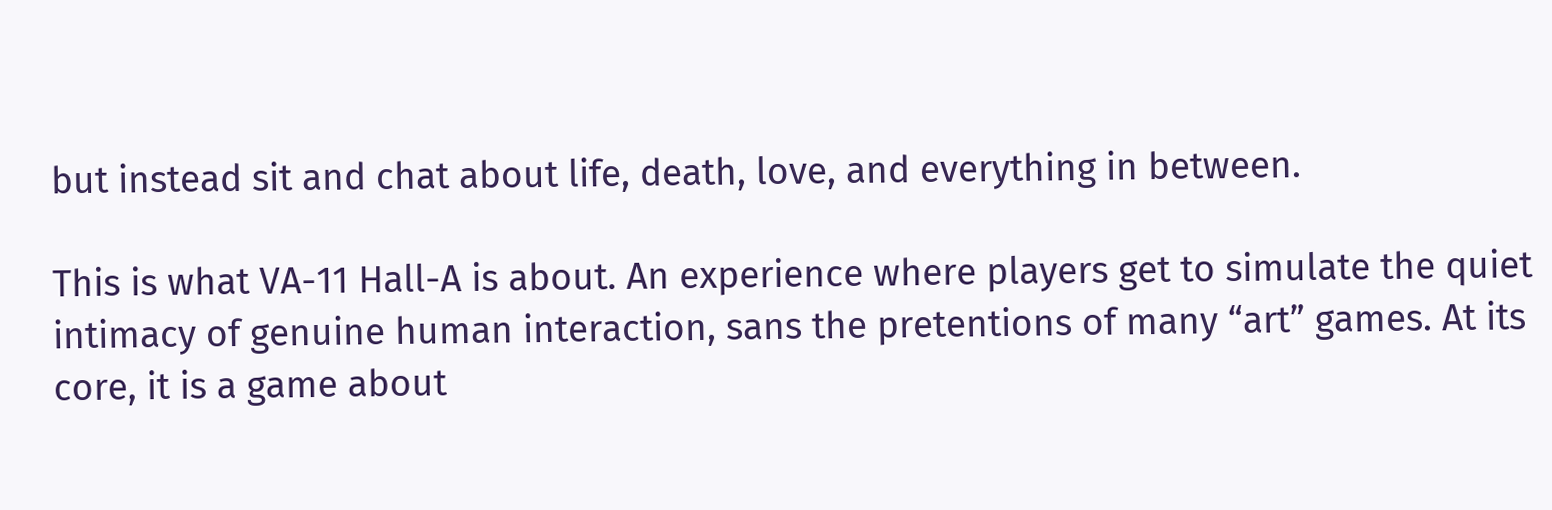but instead sit and chat about life, death, love, and everything in between.

This is what VA-11 Hall-A is about. An experience where players get to simulate the quiet intimacy of genuine human interaction, sans the pretentions of many “art” games. At its core, it is a game about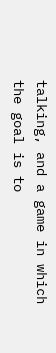talking, and a game in which the goal is to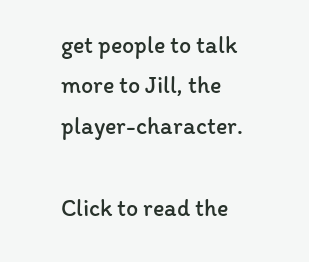get people to talk more to Jill, the player-character.

Click to read the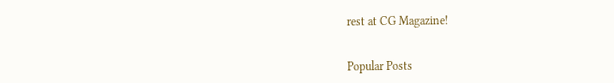rest at CG Magazine!


Popular Posts